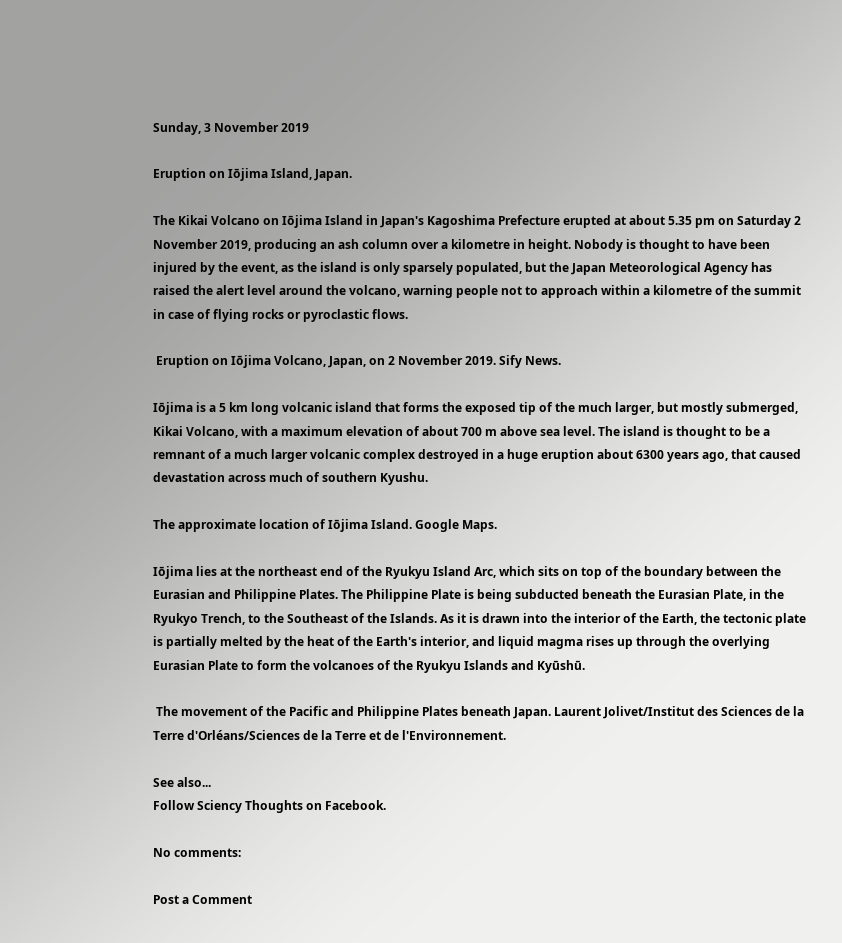Sunday, 3 November 2019

Eruption on Iōjima Island, Japan.

The Kikai Volcano on Iōjima Island in Japan's Kagoshima Prefecture erupted at about 5.35 pm on Saturday 2 November 2019, producing an ash column over a kilometre in height. Nobody is thought to have been injured by the event, as the island is only sparsely populated, but the Japan Meteorological Agency has raised the alert level around the volcano, warning people not to approach within a kilometre of the summit in case of flying rocks or pyroclastic flows.

 Eruption on Iōjima Volcano, Japan, on 2 November 2019. Sify News.

Iōjima is a 5 km long volcanic island that forms the exposed tip of the much larger, but mostly submerged, Kikai Volcano, with a maximum elevation of about 700 m above sea level. The island is thought to be a remnant of a much larger volcanic complex destroyed in a huge eruption about 6300 years ago, that caused devastation across much of southern Kyushu.

The approximate location of Iōjima Island. Google Maps.

Iōjima lies at the northeast end of the Ryukyu Island Arc, which sits on top of the boundary between the Eurasian and Philippine Plates. The Philippine Plate is being subducted beneath the Eurasian Plate, in the Ryukyo Trench, to the Southeast of the Islands. As it is drawn into the interior of the Earth, the tectonic plate is partially melted by the heat of the Earth's interior, and liquid magma rises up through the overlying Eurasian Plate to form the volcanoes of the Ryukyu Islands and Kyūshū.

 The movement of the Pacific and Philippine Plates beneath Japan. Laurent Jolivet/Institut des Sciences de la Terre d'Orléans/Sciences de la Terre et de l'Environnement.

See also...
Follow Sciency Thoughts on Facebook.

No comments:

Post a Comment